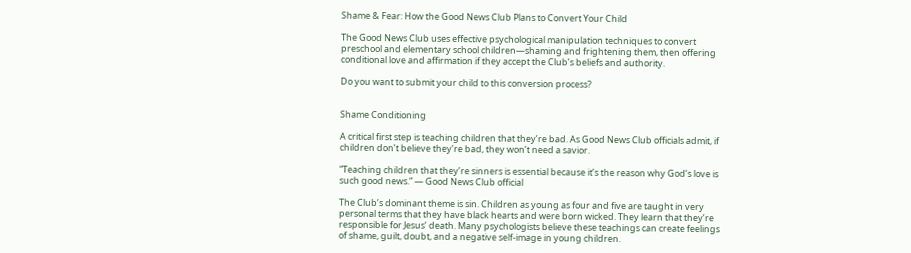Shame & Fear: How the Good News Club Plans to Convert Your Child

The Good News Club uses effective psychological manipulation techniques to convert preschool and elementary school children—shaming and frightening them, then offering conditional love and affirmation if they accept the Club’s beliefs and authority.

Do you want to submit your child to this conversion process?


Shame Conditioning

A critical first step is teaching children that they’re bad. As Good News Club officials admit, if children don’t believe they’re bad, they won’t need a savior.

“Teaching children that they’re sinners is essential because it’s the reason why God’s love is such good news.” — Good News Club official

The Club’s dominant theme is sin. Children as young as four and five are taught in very personal terms that they have black hearts and were born wicked. They learn that they’re responsible for Jesus’ death. Many psychologists believe these teachings can create feelings of shame, guilt, doubt, and a negative self-image in young children.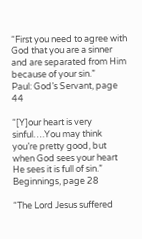“First you need to agree with God that you are a sinner and are separated from Him because of your sin.”
Paul: God’s Servant, page 44

“[Y]our heart is very sinful….You may think you’re pretty good, but when God sees your heart He sees it is full of sin.”
Beginnings, page 28

“The Lord Jesus suffered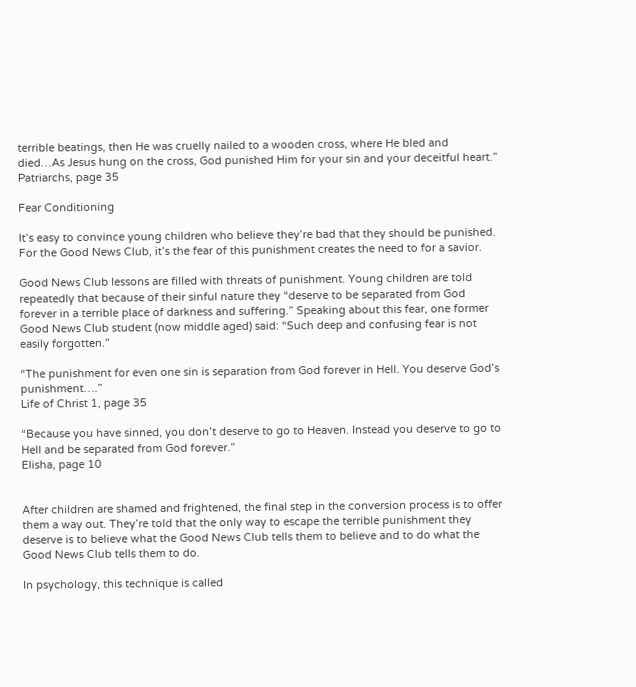terrible beatings, then He was cruelly nailed to a wooden cross, where He bled and died…As Jesus hung on the cross, God punished Him for your sin and your deceitful heart.”
Patriarchs, page 35

Fear Conditioning

It’s easy to convince young children who believe they’re bad that they should be punished. For the Good News Club, it’s the fear of this punishment creates the need to for a savior.

Good News Club lessons are filled with threats of punishment. Young children are told repeatedly that because of their sinful nature they “deserve to be separated from God forever in a terrible place of darkness and suffering.” Speaking about this fear, one former Good News Club student (now middle aged) said: “Such deep and confusing fear is not easily forgotten.”

“The punishment for even one sin is separation from God forever in Hell. You deserve God’s punishment….”
Life of Christ 1, page 35

“Because you have sinned, you don’t deserve to go to Heaven. Instead you deserve to go to Hell and be separated from God forever.”
Elisha, page 10


After children are shamed and frightened, the final step in the conversion process is to offer them a way out. They’re told that the only way to escape the terrible punishment they deserve is to believe what the Good News Club tells them to believe and to do what the Good News Club tells them to do.

In psychology, this technique is called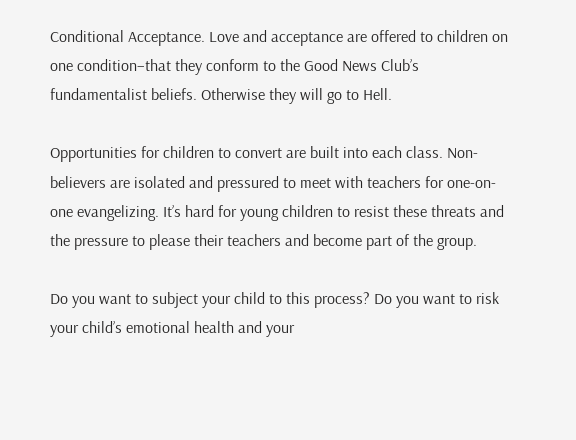Conditional Acceptance. Love and acceptance are offered to children on one condition–that they conform to the Good News Club’s fundamentalist beliefs. Otherwise they will go to Hell.

Opportunities for children to convert are built into each class. Non-believers are isolated and pressured to meet with teachers for one-on-one evangelizing. It’s hard for young children to resist these threats and the pressure to please their teachers and become part of the group.

Do you want to subject your child to this process? Do you want to risk your child’s emotional health and your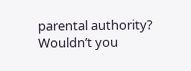parental authority? Wouldn’t you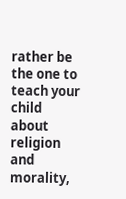rather be the one to teach your child about religion and morality,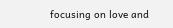focusing on love and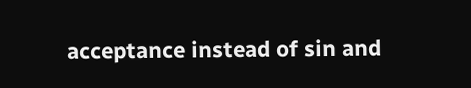acceptance instead of sin and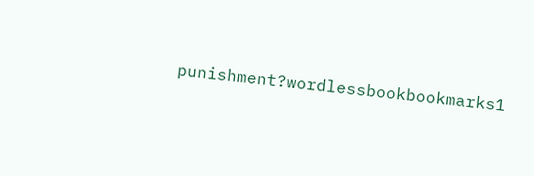punishment?wordlessbookbookmarks1